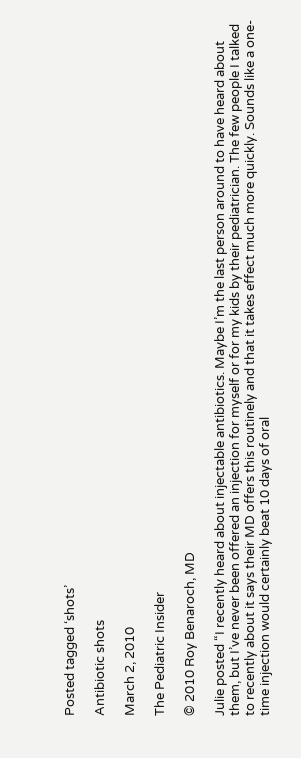Posted tagged ‘shots’

Antibiotic shots

March 2, 2010

The Pediatric Insider

© 2010 Roy Benaroch, MD

Julie posted “I recently heard about injectable antibiotics. Maybe I’m the last person around to have heard about them, but I’ve never been offered an injection for myself or for my kids by their pediatrician. The few people I talked to recently about it says their MD offers this routinely and that it takes effect much more quickly. Sounds like a one-time injection would certainly beat 10 days of oral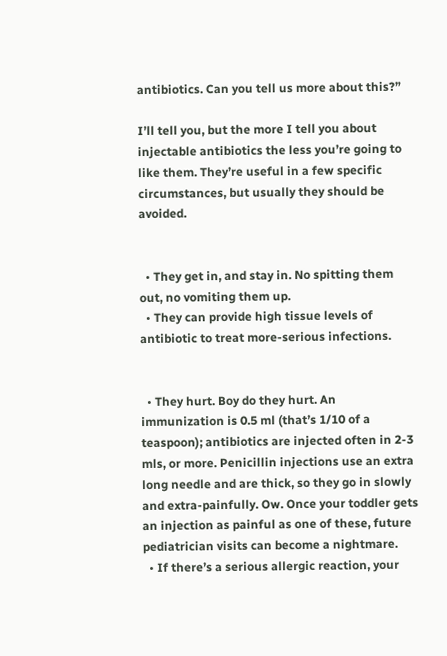antibiotics. Can you tell us more about this?”

I’ll tell you, but the more I tell you about injectable antibiotics the less you’re going to like them. They’re useful in a few specific circumstances, but usually they should be avoided.


  • They get in, and stay in. No spitting them out, no vomiting them up.
  • They can provide high tissue levels of antibiotic to treat more-serious infections.


  • They hurt. Boy do they hurt. An immunization is 0.5 ml (that’s 1/10 of a teaspoon); antibiotics are injected often in 2-3 mls, or more. Penicillin injections use an extra long needle and are thick, so they go in slowly and extra-painfully. Ow. Once your toddler gets an injection as painful as one of these, future pediatrician visits can become a nightmare.
  • If there’s a serious allergic reaction, your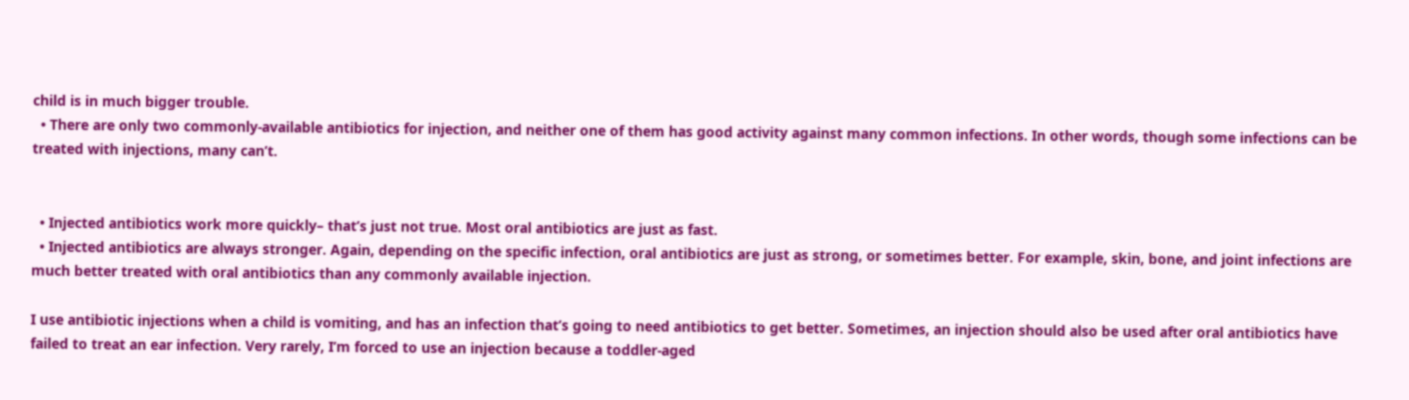child is in much bigger trouble.
  • There are only two commonly-available antibiotics for injection, and neither one of them has good activity against many common infections. In other words, though some infections can be treated with injections, many can’t.


  • Injected antibiotics work more quickly– that’s just not true. Most oral antibiotics are just as fast.
  • Injected antibiotics are always stronger. Again, depending on the specific infection, oral antibiotics are just as strong, or sometimes better. For example, skin, bone, and joint infections are much better treated with oral antibiotics than any commonly available injection.

I use antibiotic injections when a child is vomiting, and has an infection that’s going to need antibiotics to get better. Sometimes, an injection should also be used after oral antibiotics have failed to treat an ear infection. Very rarely, I’m forced to use an injection because a toddler-aged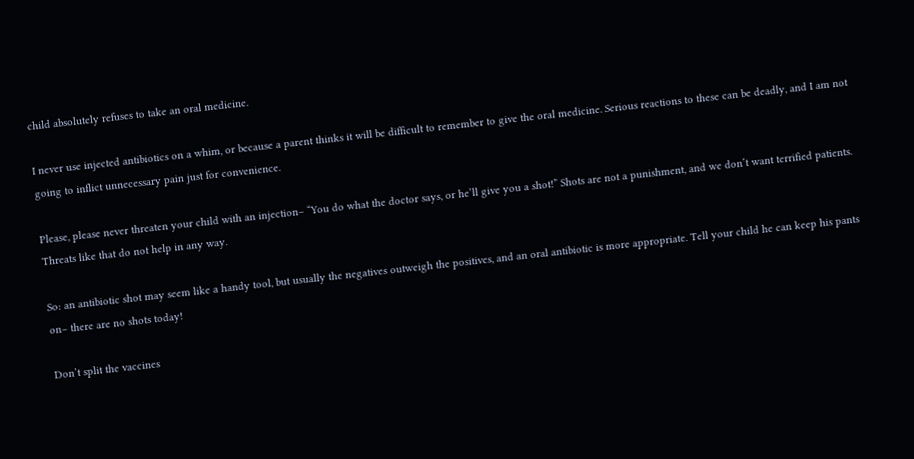child absolutely refuses to take an oral medicine.

I never use injected antibiotics on a whim, or because a parent thinks it will be difficult to remember to give the oral medicine. Serious reactions to these can be deadly, and I am not going to inflict unnecessary pain just for convenience.

Please, please never threaten your child with an injection– “You do what the doctor says, or he’ll give you a shot!” Shots are not a punishment, and we don’t want terrified patients.  Threats like that do not help in any way.

So: an antibiotic shot may seem like a handy tool, but usually the negatives outweigh the positives, and an oral antibiotic is more appropriate. Tell your child he can keep his pants on– there are no shots today!

Don’t split the vaccines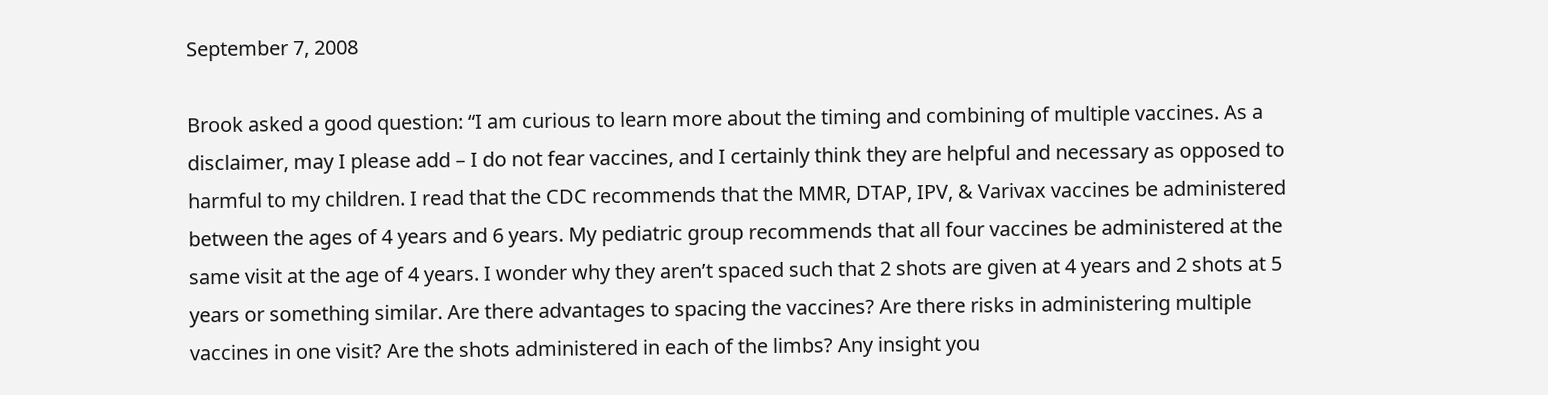September 7, 2008

Brook asked a good question: “I am curious to learn more about the timing and combining of multiple vaccines. As a disclaimer, may I please add – I do not fear vaccines, and I certainly think they are helpful and necessary as opposed to harmful to my children. I read that the CDC recommends that the MMR, DTAP, IPV, & Varivax vaccines be administered between the ages of 4 years and 6 years. My pediatric group recommends that all four vaccines be administered at the same visit at the age of 4 years. I wonder why they aren’t spaced such that 2 shots are given at 4 years and 2 shots at 5 years or something similar. Are there advantages to spacing the vaccines? Are there risks in administering multiple vaccines in one visit? Are the shots administered in each of the limbs? Any insight you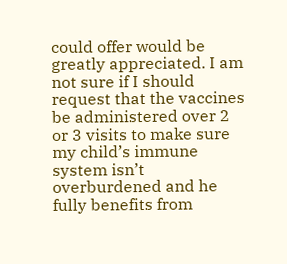could offer would be greatly appreciated. I am not sure if I should request that the vaccines be administered over 2 or 3 visits to make sure my child’s immune system isn’t overburdened and he fully benefits from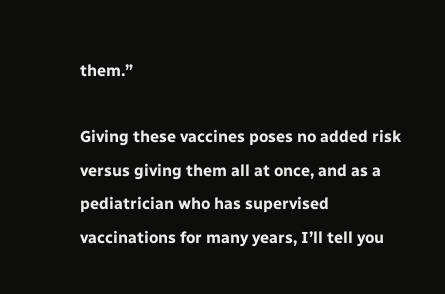them.”

Giving these vaccines poses no added risk versus giving them all at once, and as a pediatrician who has supervised vaccinations for many years, I’ll tell you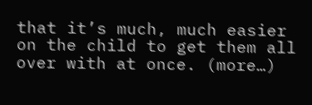that it’s much, much easier on the child to get them all over with at once. (more…)